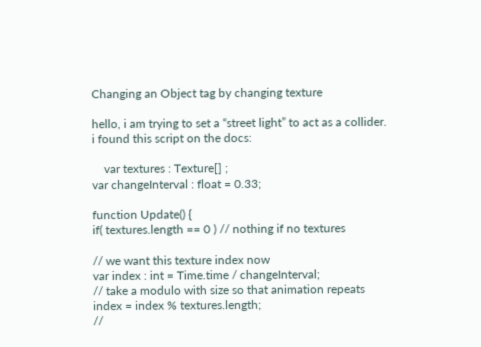Changing an Object tag by changing texture

hello, i am trying to set a “street light” to act as a collider.
i found this script on the docs:

    var textures : Texture[] ;
var changeInterval : float = 0.33;

function Update() {
if( textures.length == 0 ) // nothing if no textures

// we want this texture index now
var index : int = Time.time / changeInterval;
// take a modulo with size so that animation repeats
index = index % textures.length;
//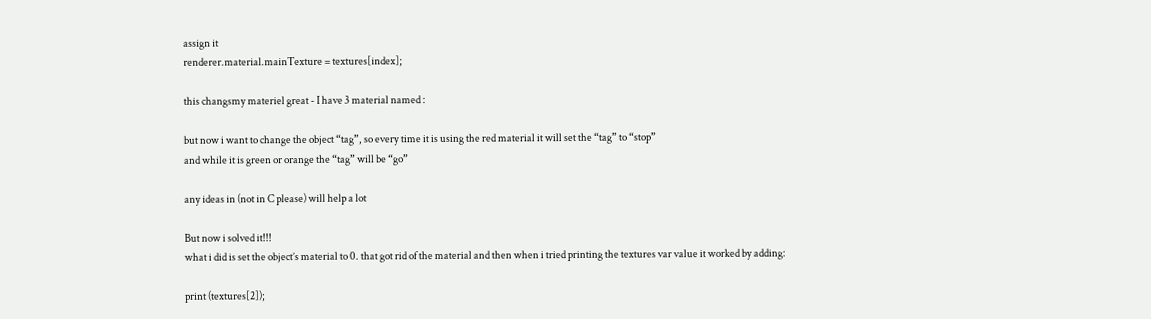assign it
renderer.material.mainTexture = textures[index];

this changsmy materiel great - I have 3 material named :

but now i want to change the object “tag”, so every time it is using the red material it will set the “tag” to “stop”
and while it is green or orange the “tag” will be “go”

any ideas in (not in C please) will help a lot

But now i solved it!!!
what i did is set the object’s material to 0. that got rid of the material and then when i tried printing the textures var value it worked by adding:

print (textures[2]);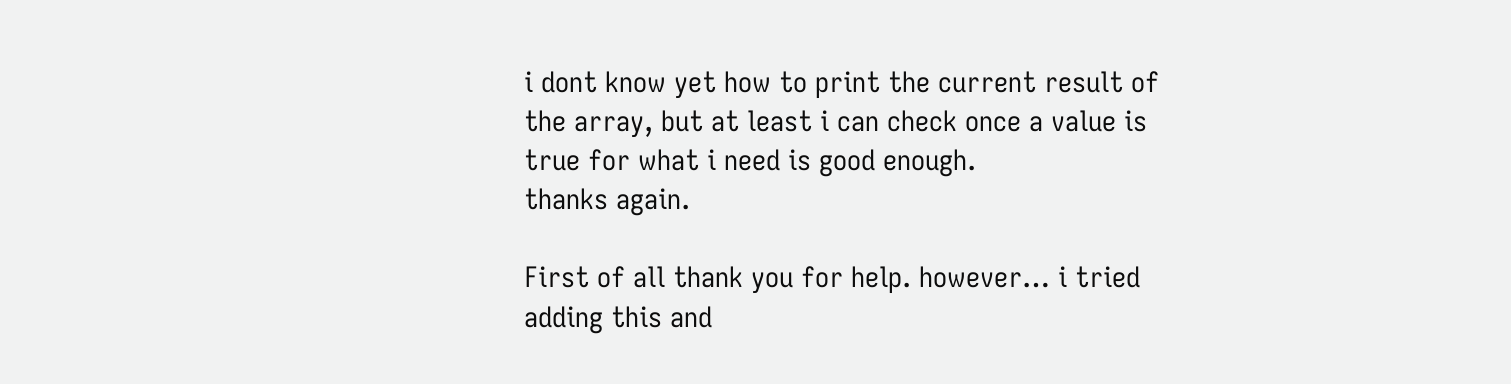i dont know yet how to print the current result of the array, but at least i can check once a value is true for what i need is good enough.
thanks again.

First of all thank you for help. however… i tried adding this and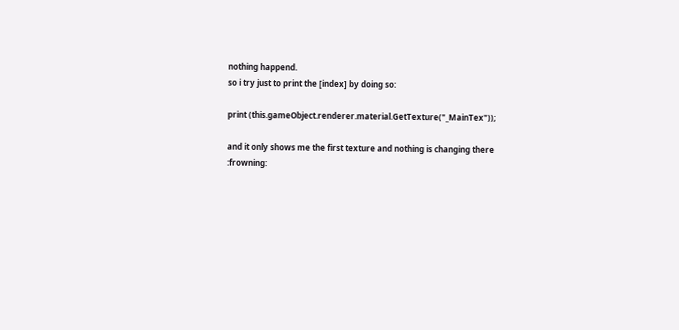nothing happend.
so i try just to print the [index] by doing so:

print (this.gameObject.renderer.material.GetTexture("_MainTex"));

and it only shows me the first texture and nothing is changing there :frowning: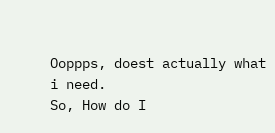Ooppps, doest actually what i need.
So, How do I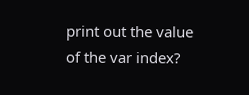print out the value of the var index?